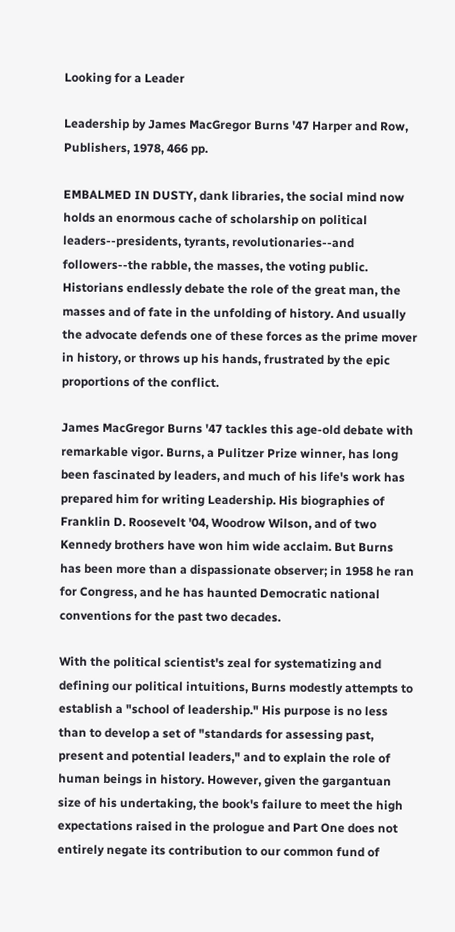Looking for a Leader

Leadership by James MacGregor Burns '47 Harper and Row, Publishers, 1978, 466 pp.

EMBALMED IN DUSTY, dank libraries, the social mind now holds an enormous cache of scholarship on political leaders--presidents, tyrants, revolutionaries--and followers--the rabble, the masses, the voting public. Historians endlessly debate the role of the great man, the masses and of fate in the unfolding of history. And usually the advocate defends one of these forces as the prime mover in history, or throws up his hands, frustrated by the epic proportions of the conflict.

James MacGregor Burns '47 tackles this age-old debate with remarkable vigor. Burns, a Pulitzer Prize winner, has long been fascinated by leaders, and much of his life's work has prepared him for writing Leadership. His biographies of Franklin D. Roosevelt '04, Woodrow Wilson, and of two Kennedy brothers have won him wide acclaim. But Burns has been more than a dispassionate observer; in 1958 he ran for Congress, and he has haunted Democratic national conventions for the past two decades.

With the political scientist's zeal for systematizing and defining our political intuitions, Burns modestly attempts to establish a "school of leadership." His purpose is no less than to develop a set of "standards for assessing past, present and potential leaders," and to explain the role of human beings in history. However, given the gargantuan size of his undertaking, the book's failure to meet the high expectations raised in the prologue and Part One does not entirely negate its contribution to our common fund of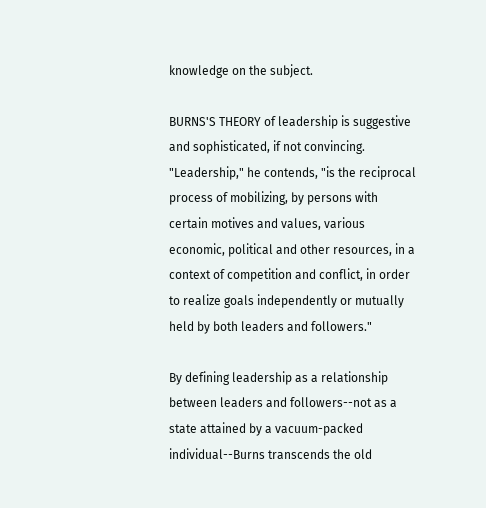knowledge on the subject.

BURNS'S THEORY of leadership is suggestive and sophisticated, if not convincing. "Leadership," he contends, "is the reciprocal process of mobilizing, by persons with certain motives and values, various economic, political and other resources, in a context of competition and conflict, in order to realize goals independently or mutually held by both leaders and followers."

By defining leadership as a relationship between leaders and followers--not as a state attained by a vacuum-packed individual--Burns transcends the old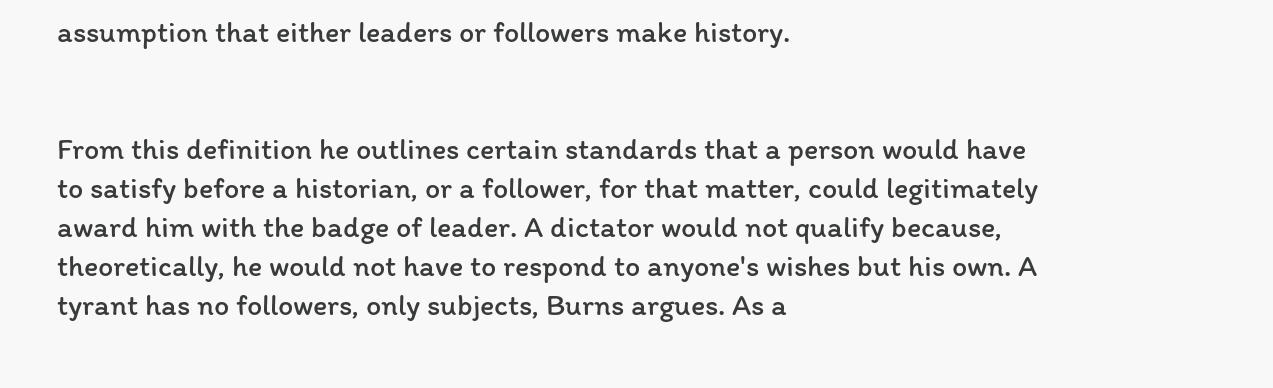assumption that either leaders or followers make history.


From this definition he outlines certain standards that a person would have to satisfy before a historian, or a follower, for that matter, could legitimately award him with the badge of leader. A dictator would not qualify because, theoretically, he would not have to respond to anyone's wishes but his own. A tyrant has no followers, only subjects, Burns argues. As a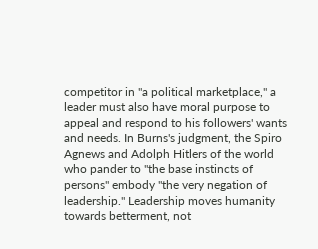competitor in "a political marketplace," a leader must also have moral purpose to appeal and respond to his followers' wants and needs. In Burns's judgment, the Spiro Agnews and Adolph Hitlers of the world who pander to "the base instincts of persons" embody "the very negation of leadership." Leadership moves humanity towards betterment, not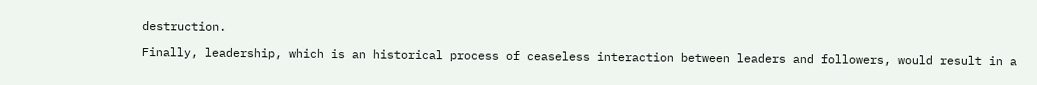destruction.

Finally, leadership, which is an historical process of ceaseless interaction between leaders and followers, would result in a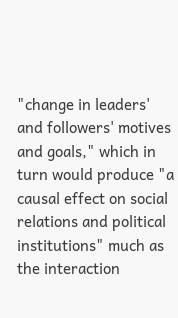"change in leaders' and followers' motives and goals," which in turn would produce "a causal effect on social relations and political institutions" much as the interaction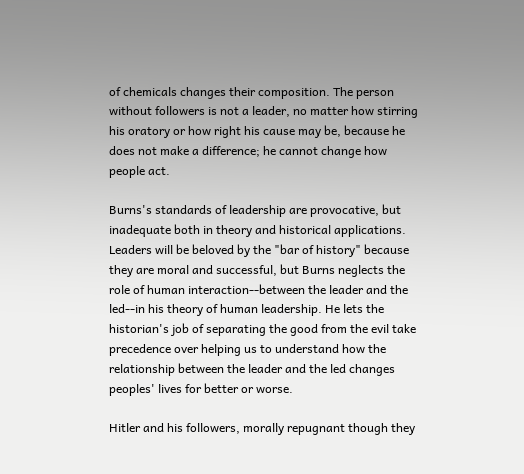of chemicals changes their composition. The person without followers is not a leader, no matter how stirring his oratory or how right his cause may be, because he does not make a difference; he cannot change how people act.

Burns's standards of leadership are provocative, but inadequate both in theory and historical applications. Leaders will be beloved by the "bar of history" because they are moral and successful, but Burns neglects the role of human interaction--between the leader and the led--in his theory of human leadership. He lets the historian's job of separating the good from the evil take precedence over helping us to understand how the relationship between the leader and the led changes peoples' lives for better or worse.

Hitler and his followers, morally repugnant though they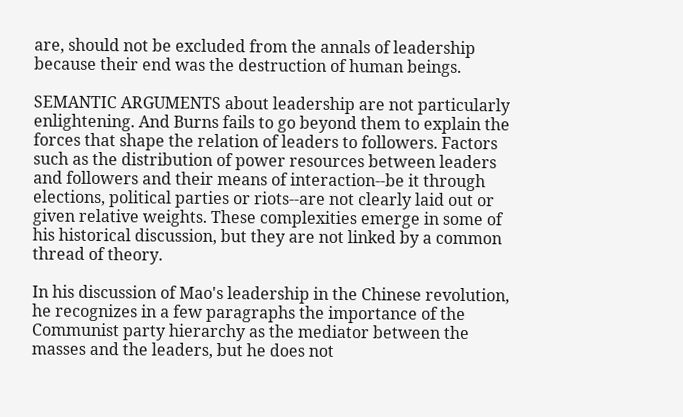are, should not be excluded from the annals of leadership because their end was the destruction of human beings.

SEMANTIC ARGUMENTS about leadership are not particularly enlightening. And Burns fails to go beyond them to explain the forces that shape the relation of leaders to followers. Factors such as the distribution of power resources between leaders and followers and their means of interaction--be it through elections, political parties or riots--are not clearly laid out or given relative weights. These complexities emerge in some of his historical discussion, but they are not linked by a common thread of theory.

In his discussion of Mao's leadership in the Chinese revolution, he recognizes in a few paragraphs the importance of the Communist party hierarchy as the mediator between the masses and the leaders, but he does not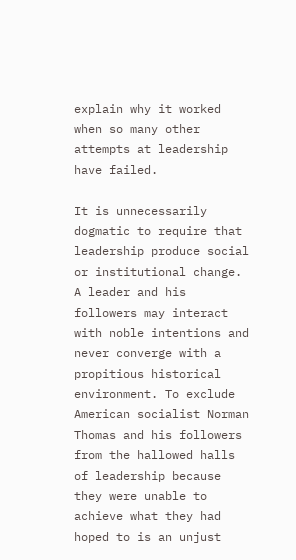explain why it worked when so many other attempts at leadership have failed.

It is unnecessarily dogmatic to require that leadership produce social or institutional change. A leader and his followers may interact with noble intentions and never converge with a propitious historical environment. To exclude American socialist Norman Thomas and his followers from the hallowed halls of leadership because they were unable to achieve what they had hoped to is an unjust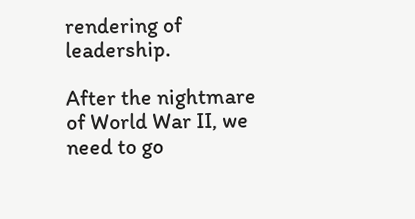rendering of leadership.

After the nightmare of World War II, we need to go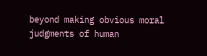beyond making obvious moral judgments of human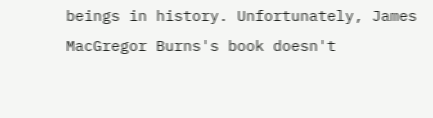beings in history. Unfortunately, James MacGregor Burns's book doesn't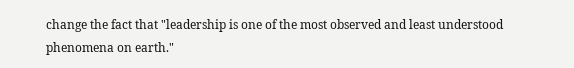change the fact that "leadership is one of the most observed and least understood phenomena on earth."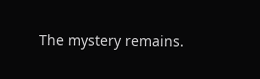The mystery remains.